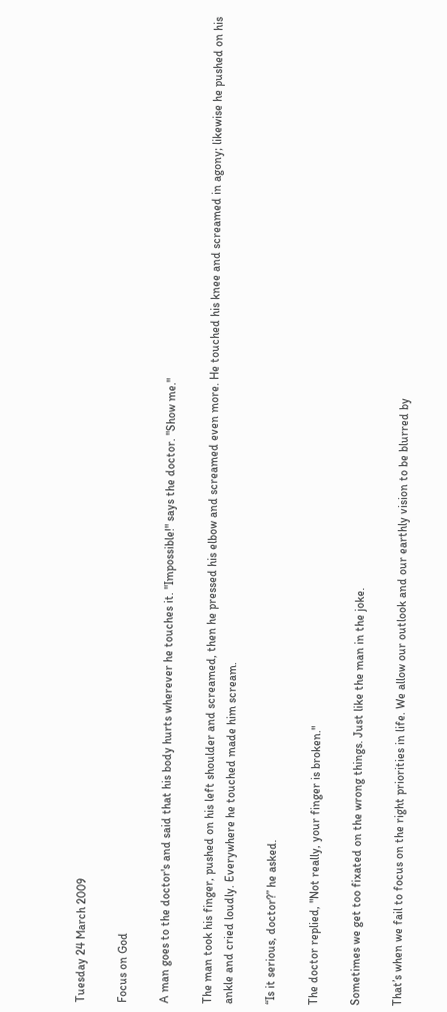Tuesday 24 March 2009

Focus on God

A man goes to the doctor's and said that his body hurts wherever he touches it. "Impossible!" says the doctor. "Show me."

The man took his finger, pushed on his left shoulder and screamed, then he pressed his elbow and screamed even more. He touched his knee and screamed in agony; likewise he pushed on his ankle and cried loudly. Everywhere he touched made him scream.

“Is it serious, doctor?” he asked.

The doctor replied, "Not really, your finger is broken."

Sometimes we get too fixated on the wrong things. Just like the man in the joke.

That’s when we fail to focus on the right priorities in life. We allow our outlook and our earthly vision to be blurred by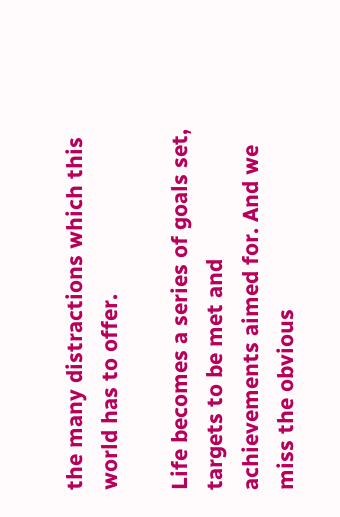the many distractions which this world has to offer.

Life becomes a series of goals set, targets to be met and achievements aimed for. And we miss the obvious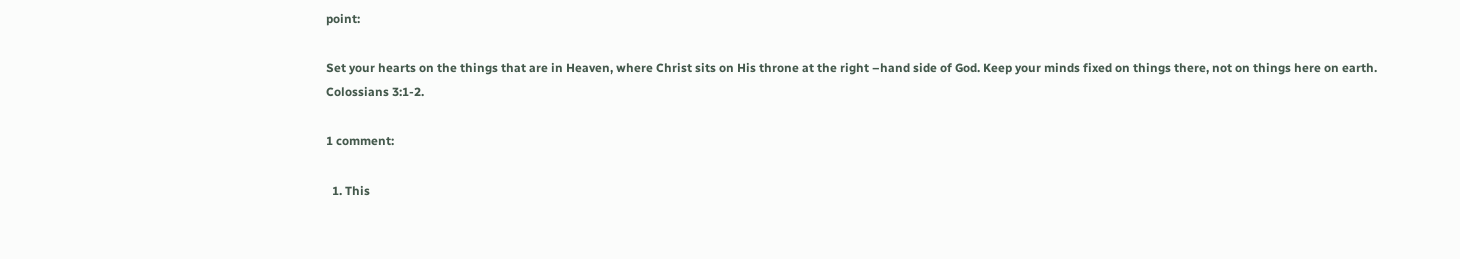point:

Set your hearts on the things that are in Heaven, where Christ sits on His throne at the right –hand side of God. Keep your minds fixed on things there, not on things here on earth. Colossians 3:1-2.

1 comment:

  1. This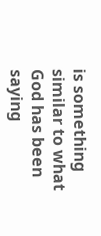is something similar to what God has been saying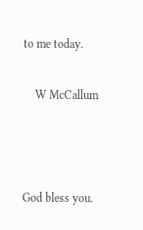to me today.

    W McCallum



God bless you.